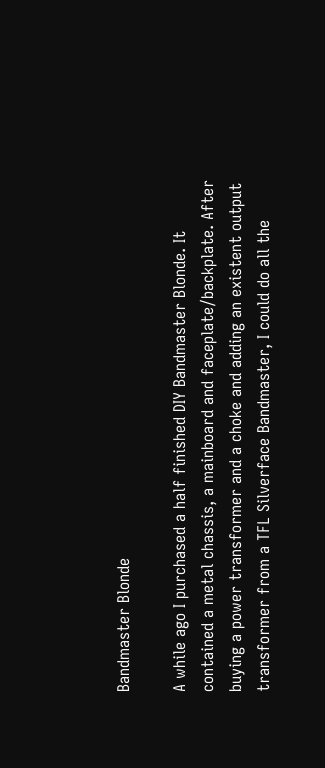Bandmaster Blonde

A while ago I purchased a half finished DIY Bandmaster Blonde. It contained a metal chassis, a mainboard and faceplate/backplate. After buying a power transformer and a choke and adding an existent output transformer from a TFL Silverface Bandmaster, I could do all the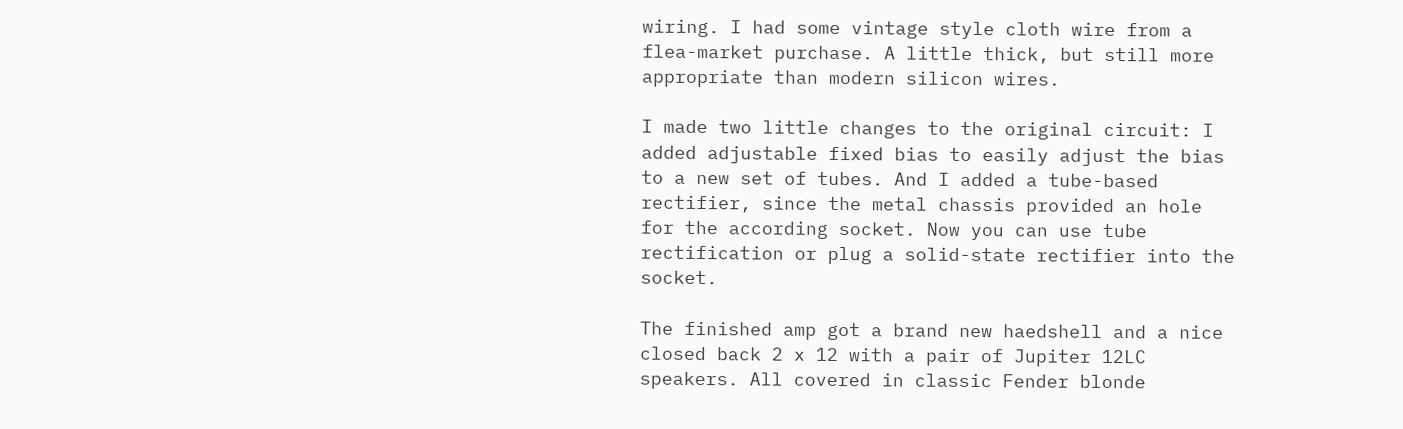wiring. I had some vintage style cloth wire from a flea-market purchase. A little thick, but still more appropriate than modern silicon wires.

I made two little changes to the original circuit: I added adjustable fixed bias to easily adjust the bias to a new set of tubes. And I added a tube-based rectifier, since the metal chassis provided an hole for the according socket. Now you can use tube rectification or plug a solid-state rectifier into the socket.

The finished amp got a brand new haedshell and a nice closed back 2 x 12 with a pair of Jupiter 12LC speakers. All covered in classic Fender blonde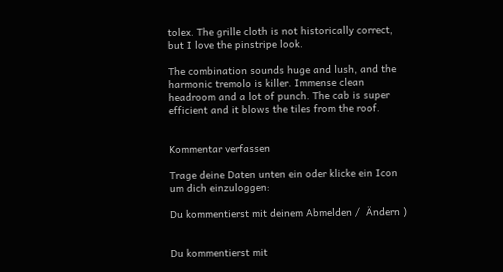tolex. The grille cloth is not historically correct, but I love the pinstripe look.

The combination sounds huge and lush, and the harmonic tremolo is killer. Immense clean headroom and a lot of punch. The cab is super efficient and it blows the tiles from the roof.


Kommentar verfassen

Trage deine Daten unten ein oder klicke ein Icon um dich einzuloggen:

Du kommentierst mit deinem Abmelden /  Ändern )


Du kommentierst mit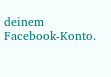deinem Facebook-Konto.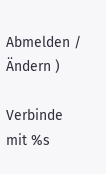Abmelden /  Ändern )

Verbinde mit %s